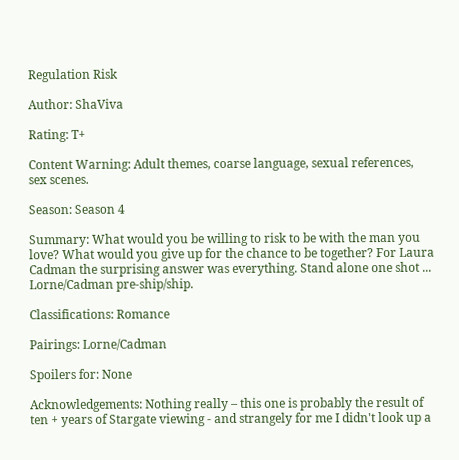Regulation Risk

Author: ShaViva

Rating: T+

Content Warning: Adult themes, coarse language, sexual references, sex scenes.

Season: Season 4

Summary: What would you be willing to risk to be with the man you love? What would you give up for the chance to be together? For Laura Cadman the surprising answer was everything. Stand alone one shot ... Lorne/Cadman pre-ship/ship.

Classifications: Romance

Pairings: Lorne/Cadman

Spoilers for: None

Acknowledgements: Nothing really – this one is probably the result of ten + years of Stargate viewing - and strangely for me I didn't look up a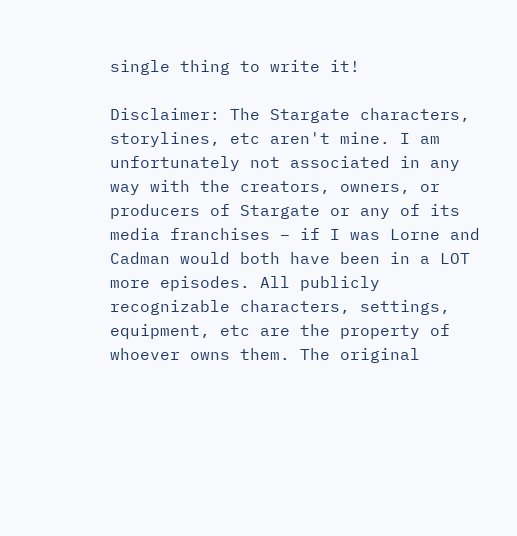single thing to write it!

Disclaimer: The Stargate characters, storylines, etc aren't mine. I am unfortunately not associated in any way with the creators, owners, or producers of Stargate or any of its media franchises – if I was Lorne and Cadman would both have been in a LOT more episodes. All publicly recognizable characters, settings, equipment, etc are the property of whoever owns them. The original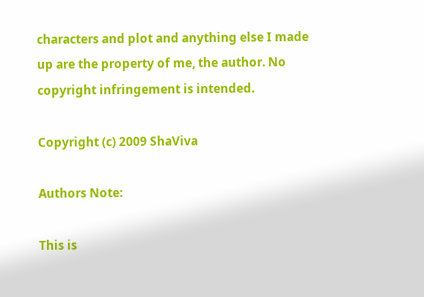characters and plot and anything else I made up are the property of me, the author. No copyright infringement is intended.

Copyright (c) 2009 ShaViva

Authors Note:

This is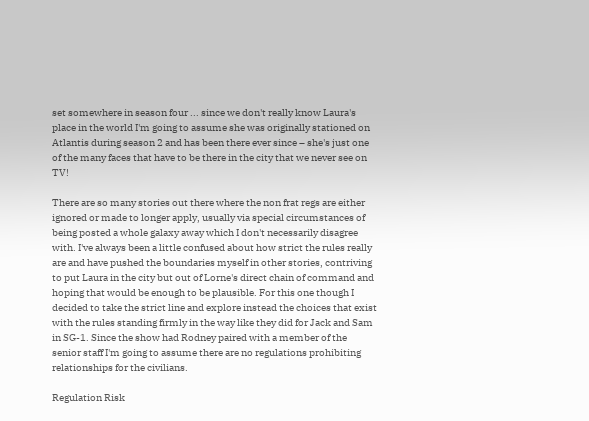set somewhere in season four ... since we don't really know Laura's place in the world I'm going to assume she was originally stationed on Atlantis during season 2 and has been there ever since – she's just one of the many faces that have to be there in the city that we never see on TV!

There are so many stories out there where the non frat regs are either ignored or made to longer apply, usually via special circumstances of being posted a whole galaxy away which I don't necessarily disagree with. I've always been a little confused about how strict the rules really are and have pushed the boundaries myself in other stories, contriving to put Laura in the city but out of Lorne's direct chain of command and hoping that would be enough to be plausible. For this one though I decided to take the strict line and explore instead the choices that exist with the rules standing firmly in the way like they did for Jack and Sam in SG-1. Since the show had Rodney paired with a member of the senior staff I'm going to assume there are no regulations prohibiting relationships for the civilians.

Regulation Risk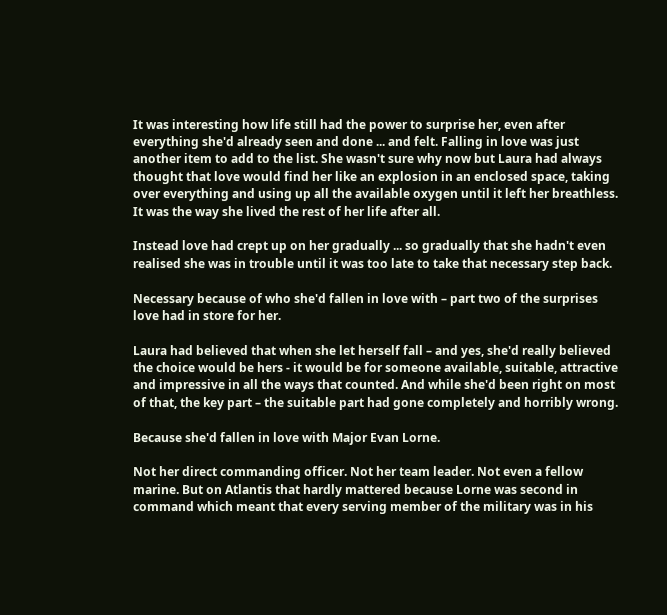It was interesting how life still had the power to surprise her, even after everything she'd already seen and done ... and felt. Falling in love was just another item to add to the list. She wasn't sure why now but Laura had always thought that love would find her like an explosion in an enclosed space, taking over everything and using up all the available oxygen until it left her breathless. It was the way she lived the rest of her life after all.

Instead love had crept up on her gradually ... so gradually that she hadn't even realised she was in trouble until it was too late to take that necessary step back.

Necessary because of who she'd fallen in love with – part two of the surprises love had in store for her.

Laura had believed that when she let herself fall – and yes, she'd really believed the choice would be hers - it would be for someone available, suitable, attractive and impressive in all the ways that counted. And while she'd been right on most of that, the key part – the suitable part had gone completely and horribly wrong.

Because she'd fallen in love with Major Evan Lorne.

Not her direct commanding officer. Not her team leader. Not even a fellow marine. But on Atlantis that hardly mattered because Lorne was second in command which meant that every serving member of the military was in his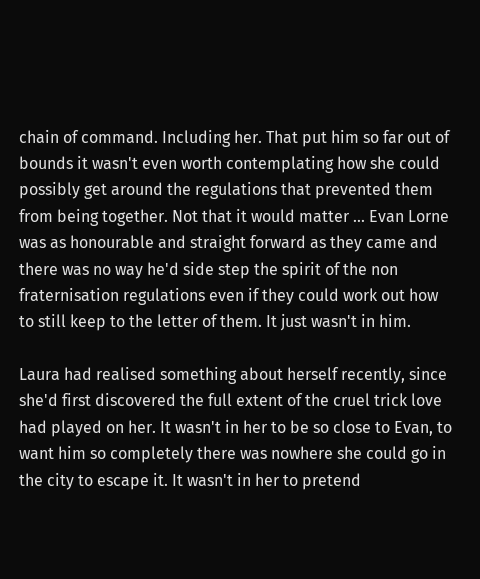chain of command. Including her. That put him so far out of bounds it wasn't even worth contemplating how she could possibly get around the regulations that prevented them from being together. Not that it would matter ... Evan Lorne was as honourable and straight forward as they came and there was no way he'd side step the spirit of the non fraternisation regulations even if they could work out how to still keep to the letter of them. It just wasn't in him.

Laura had realised something about herself recently, since she'd first discovered the full extent of the cruel trick love had played on her. It wasn't in her to be so close to Evan, to want him so completely there was nowhere she could go in the city to escape it. It wasn't in her to pretend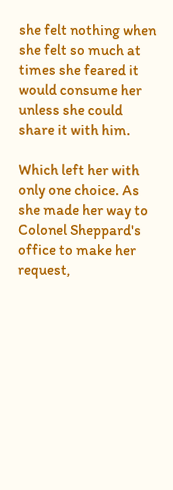she felt nothing when she felt so much at times she feared it would consume her unless she could share it with him.

Which left her with only one choice. As she made her way to Colonel Sheppard's office to make her request,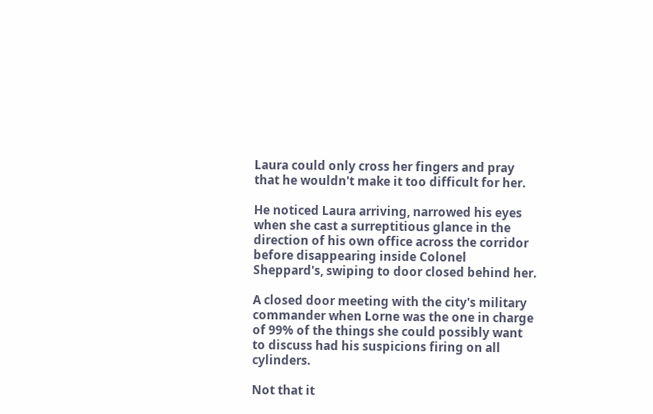Laura could only cross her fingers and pray that he wouldn't make it too difficult for her.

He noticed Laura arriving, narrowed his eyes when she cast a surreptitious glance in the direction of his own office across the corridor before disappearing inside Colonel Sheppard's, swiping to door closed behind her.

A closed door meeting with the city's military commander when Lorne was the one in charge of 99% of the things she could possibly want to discuss had his suspicions firing on all cylinders.

Not that it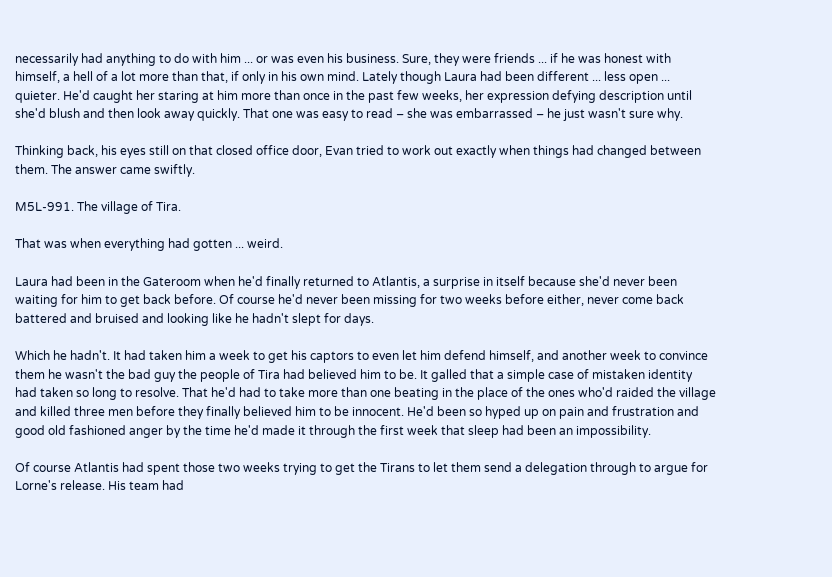necessarily had anything to do with him ... or was even his business. Sure, they were friends ... if he was honest with himself, a hell of a lot more than that, if only in his own mind. Lately though Laura had been different ... less open ... quieter. He'd caught her staring at him more than once in the past few weeks, her expression defying description until she'd blush and then look away quickly. That one was easy to read – she was embarrassed – he just wasn't sure why.

Thinking back, his eyes still on that closed office door, Evan tried to work out exactly when things had changed between them. The answer came swiftly.

M5L-991. The village of Tira.

That was when everything had gotten ... weird.

Laura had been in the Gateroom when he'd finally returned to Atlantis, a surprise in itself because she'd never been waiting for him to get back before. Of course he'd never been missing for two weeks before either, never come back battered and bruised and looking like he hadn't slept for days.

Which he hadn't. It had taken him a week to get his captors to even let him defend himself, and another week to convince them he wasn't the bad guy the people of Tira had believed him to be. It galled that a simple case of mistaken identity had taken so long to resolve. That he'd had to take more than one beating in the place of the ones who'd raided the village and killed three men before they finally believed him to be innocent. He'd been so hyped up on pain and frustration and good old fashioned anger by the time he'd made it through the first week that sleep had been an impossibility.

Of course Atlantis had spent those two weeks trying to get the Tirans to let them send a delegation through to argue for Lorne's release. His team had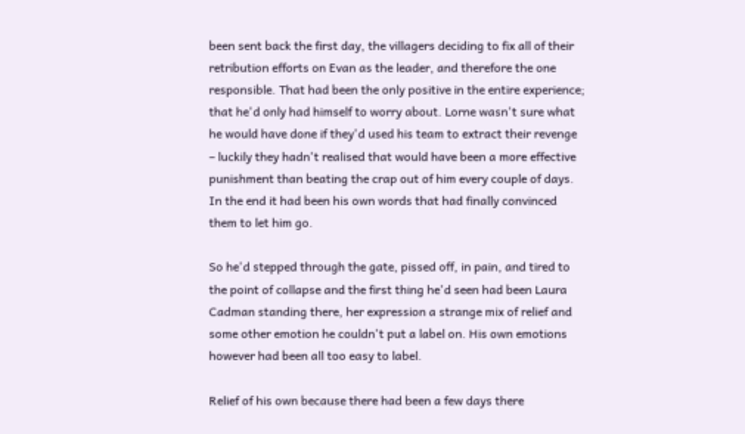been sent back the first day, the villagers deciding to fix all of their retribution efforts on Evan as the leader, and therefore the one responsible. That had been the only positive in the entire experience; that he'd only had himself to worry about. Lorne wasn't sure what he would have done if they'd used his team to extract their revenge – luckily they hadn't realised that would have been a more effective punishment than beating the crap out of him every couple of days. In the end it had been his own words that had finally convinced them to let him go.

So he'd stepped through the gate, pissed off, in pain, and tired to the point of collapse and the first thing he'd seen had been Laura Cadman standing there, her expression a strange mix of relief and some other emotion he couldn't put a label on. His own emotions however had been all too easy to label.

Relief of his own because there had been a few days there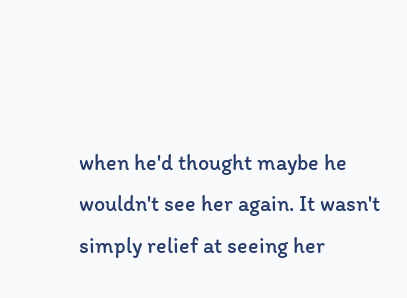when he'd thought maybe he wouldn't see her again. It wasn't simply relief at seeing her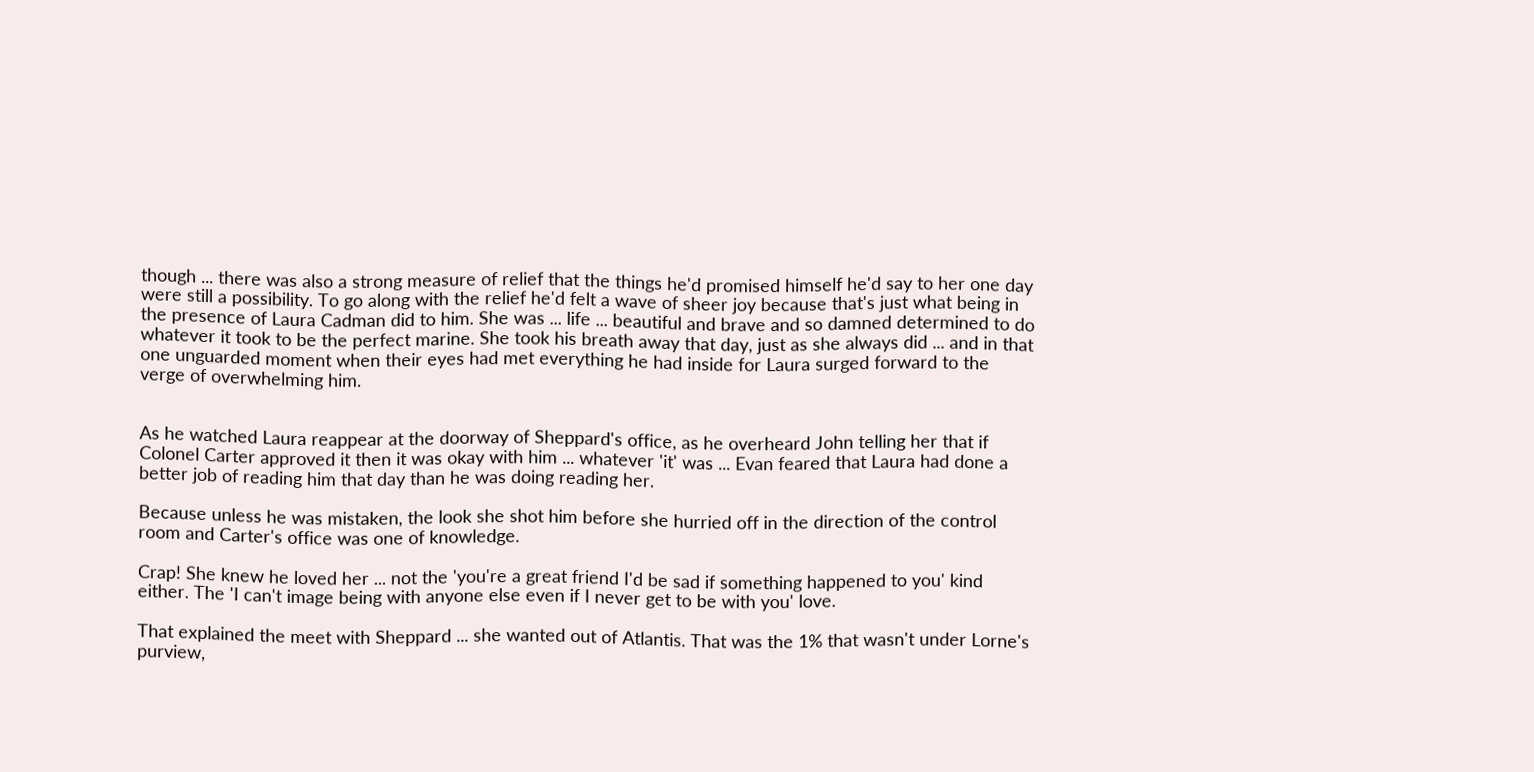though ... there was also a strong measure of relief that the things he'd promised himself he'd say to her one day were still a possibility. To go along with the relief he'd felt a wave of sheer joy because that's just what being in the presence of Laura Cadman did to him. She was ... life ... beautiful and brave and so damned determined to do whatever it took to be the perfect marine. She took his breath away that day, just as she always did ... and in that one unguarded moment when their eyes had met everything he had inside for Laura surged forward to the verge of overwhelming him.


As he watched Laura reappear at the doorway of Sheppard's office, as he overheard John telling her that if Colonel Carter approved it then it was okay with him ... whatever 'it' was ... Evan feared that Laura had done a better job of reading him that day than he was doing reading her.

Because unless he was mistaken, the look she shot him before she hurried off in the direction of the control room and Carter's office was one of knowledge.

Crap! She knew he loved her ... not the 'you're a great friend I'd be sad if something happened to you' kind either. The 'I can't image being with anyone else even if I never get to be with you' love.

That explained the meet with Sheppard ... she wanted out of Atlantis. That was the 1% that wasn't under Lorne's purview,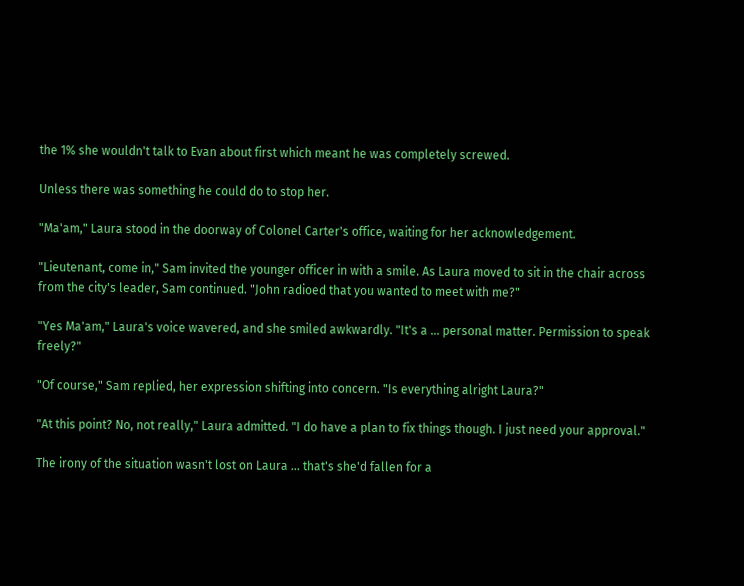the 1% she wouldn't talk to Evan about first which meant he was completely screwed.

Unless there was something he could do to stop her.

"Ma'am," Laura stood in the doorway of Colonel Carter's office, waiting for her acknowledgement.

"Lieutenant, come in," Sam invited the younger officer in with a smile. As Laura moved to sit in the chair across from the city's leader, Sam continued. "John radioed that you wanted to meet with me?"

"Yes Ma'am," Laura's voice wavered, and she smiled awkwardly. "It's a ... personal matter. Permission to speak freely?"

"Of course," Sam replied, her expression shifting into concern. "Is everything alright Laura?"

"At this point? No, not really," Laura admitted. "I do have a plan to fix things though. I just need your approval."

The irony of the situation wasn't lost on Laura ... that's she'd fallen for a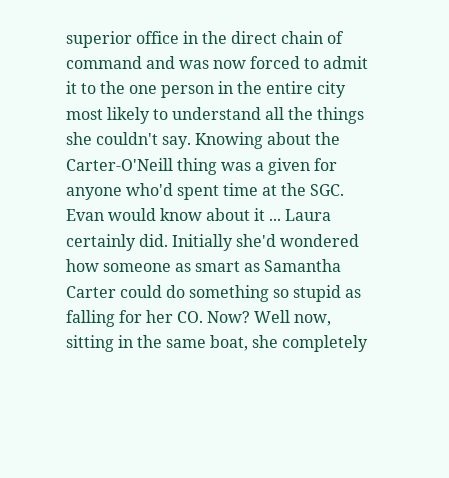superior office in the direct chain of command and was now forced to admit it to the one person in the entire city most likely to understand all the things she couldn't say. Knowing about the Carter-O'Neill thing was a given for anyone who'd spent time at the SGC. Evan would know about it ... Laura certainly did. Initially she'd wondered how someone as smart as Samantha Carter could do something so stupid as falling for her CO. Now? Well now, sitting in the same boat, she completely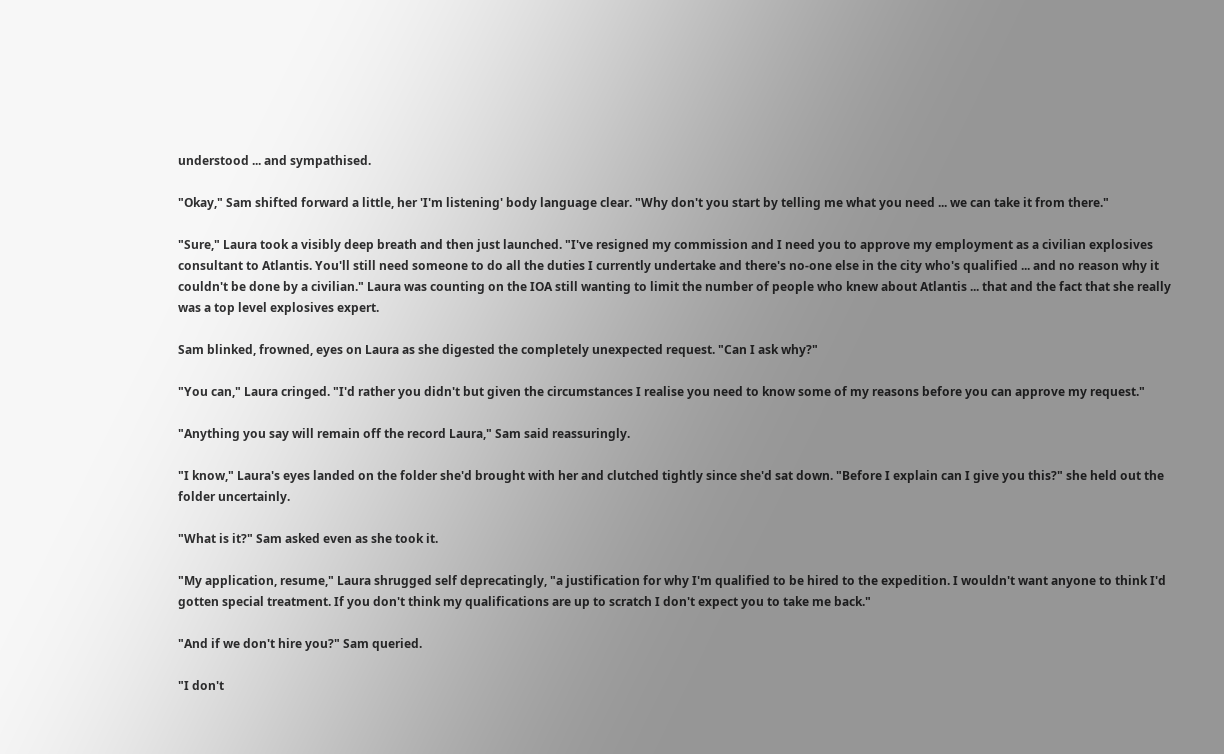understood ... and sympathised.

"Okay," Sam shifted forward a little, her 'I'm listening' body language clear. "Why don't you start by telling me what you need ... we can take it from there."

"Sure," Laura took a visibly deep breath and then just launched. "I've resigned my commission and I need you to approve my employment as a civilian explosives consultant to Atlantis. You'll still need someone to do all the duties I currently undertake and there's no-one else in the city who's qualified ... and no reason why it couldn't be done by a civilian." Laura was counting on the IOA still wanting to limit the number of people who knew about Atlantis ... that and the fact that she really was a top level explosives expert.

Sam blinked, frowned, eyes on Laura as she digested the completely unexpected request. "Can I ask why?"

"You can," Laura cringed. "I'd rather you didn't but given the circumstances I realise you need to know some of my reasons before you can approve my request."

"Anything you say will remain off the record Laura," Sam said reassuringly.

"I know," Laura's eyes landed on the folder she'd brought with her and clutched tightly since she'd sat down. "Before I explain can I give you this?" she held out the folder uncertainly.

"What is it?" Sam asked even as she took it.

"My application, resume," Laura shrugged self deprecatingly, "a justification for why I'm qualified to be hired to the expedition. I wouldn't want anyone to think I'd gotten special treatment. If you don't think my qualifications are up to scratch I don't expect you to take me back."

"And if we don't hire you?" Sam queried.

"I don't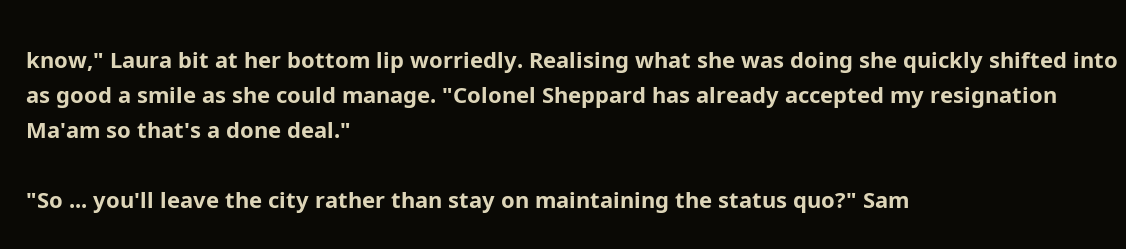know," Laura bit at her bottom lip worriedly. Realising what she was doing she quickly shifted into as good a smile as she could manage. "Colonel Sheppard has already accepted my resignation Ma'am so that's a done deal."

"So ... you'll leave the city rather than stay on maintaining the status quo?" Sam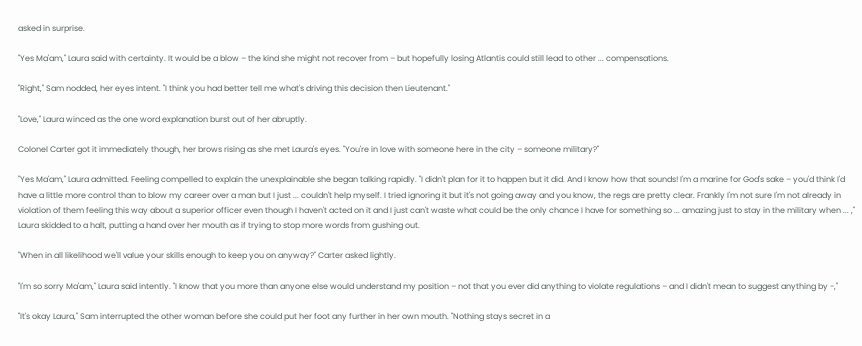asked in surprise.

"Yes Ma'am," Laura said with certainty. It would be a blow – the kind she might not recover from – but hopefully losing Atlantis could still lead to other ... compensations.

"Right," Sam nodded, her eyes intent. "I think you had better tell me what's driving this decision then Lieutenant."

"Love," Laura winced as the one word explanation burst out of her abruptly.

Colonel Carter got it immediately though, her brows rising as she met Laura's eyes. "You're in love with someone here in the city – someone military?"

"Yes Ma'am," Laura admitted. Feeling compelled to explain the unexplainable she began talking rapidly. "I didn't plan for it to happen but it did. And I know how that sounds! I'm a marine for God's sake – you'd think I'd have a little more control than to blow my career over a man but I just ... couldn't help myself. I tried ignoring it but it's not going away and you know, the regs are pretty clear. Frankly I'm not sure I'm not already in violation of them feeling this way about a superior officer even though I haven't acted on it and I just can't waste what could be the only chance I have for something so ... amazing just to stay in the military when ... ," Laura skidded to a halt, putting a hand over her mouth as if trying to stop more words from gushing out.

"When in all likelihood we'll value your skills enough to keep you on anyway?" Carter asked lightly.

"I'm so sorry Ma'am," Laura said intently. "I know that you more than anyone else would understand my position – not that you ever did anything to violate regulations – and I didn't mean to suggest anything by -,"

"It's okay Laura," Sam interrupted the other woman before she could put her foot any further in her own mouth. "Nothing stays secret in a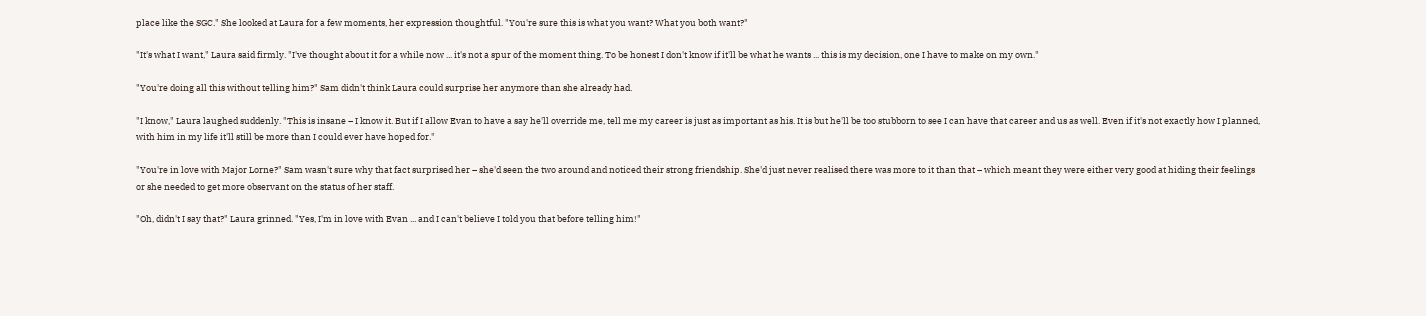place like the SGC." She looked at Laura for a few moments, her expression thoughtful. "You're sure this is what you want? What you both want?"

"It's what I want," Laura said firmly. "I've thought about it for a while now ... it's not a spur of the moment thing. To be honest I don't know if it'll be what he wants ... this is my decision, one I have to make on my own."

"You're doing all this without telling him?" Sam didn't think Laura could surprise her anymore than she already had.

"I know," Laura laughed suddenly. "This is insane – I know it. But if I allow Evan to have a say he'll override me, tell me my career is just as important as his. It is but he'll be too stubborn to see I can have that career and us as well. Even if it's not exactly how I planned, with him in my life it'll still be more than I could ever have hoped for."

"You're in love with Major Lorne?" Sam wasn't sure why that fact surprised her – she'd seen the two around and noticed their strong friendship. She'd just never realised there was more to it than that – which meant they were either very good at hiding their feelings or she needed to get more observant on the status of her staff.

"Oh, didn't I say that?" Laura grinned. "Yes, I'm in love with Evan ... and I can't believe I told you that before telling him!"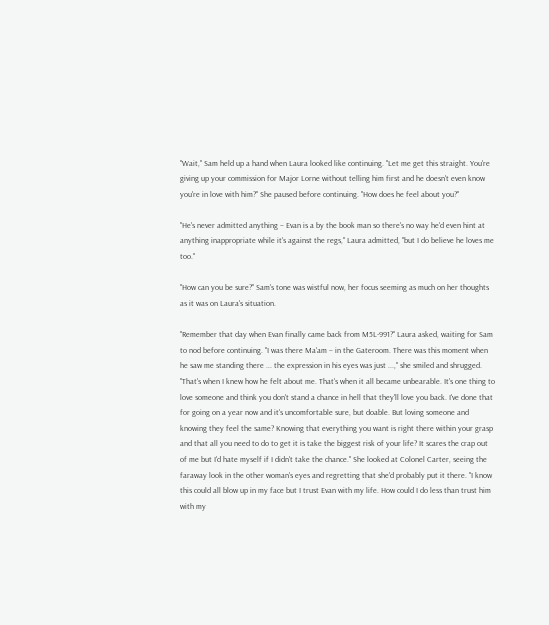"Wait," Sam held up a hand when Laura looked like continuing. "Let me get this straight. You're giving up your commission for Major Lorne without telling him first and he doesn't even know you're in love with him?" She paused before continuing. "How does he feel about you?"

"He's never admitted anything – Evan is a by the book man so there's no way he'd even hint at anything inappropriate while it's against the regs," Laura admitted, "but I do believe he loves me too."

"How can you be sure?" Sam's tone was wistful now, her focus seeming as much on her thoughts as it was on Laura's situation.

"Remember that day when Evan finally came back from M5L-991?" Laura asked, waiting for Sam to nod before continuing. "I was there Ma'am – in the Gateroom. There was this moment when he saw me standing there ... the expression in his eyes was just ...," she smiled and shrugged. "That's when I knew how he felt about me. That's when it all became unbearable. It's one thing to love someone and think you don't stand a chance in hell that they'll love you back. I've done that for going on a year now and it's uncomfortable sure, but doable. But loving someone and knowing they feel the same? Knowing that everything you want is right there within your grasp and that all you need to do to get it is take the biggest risk of your life? It scares the crap out of me but I'd hate myself if I didn't take the chance." She looked at Colonel Carter, seeing the faraway look in the other woman's eyes and regretting that she'd probably put it there. "I know this could all blow up in my face but I trust Evan with my life. How could I do less than trust him with my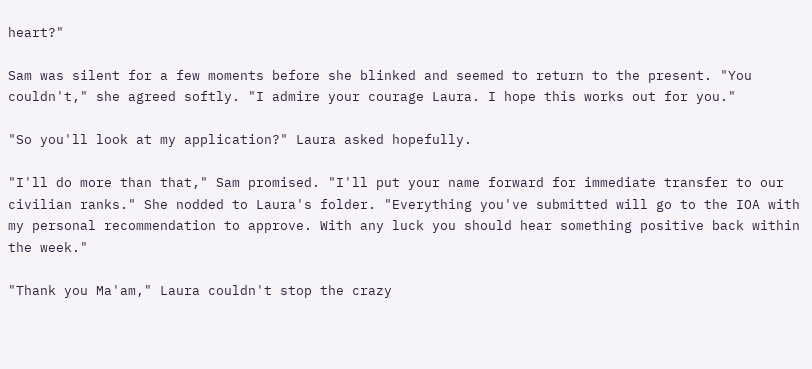heart?"

Sam was silent for a few moments before she blinked and seemed to return to the present. "You couldn't," she agreed softly. "I admire your courage Laura. I hope this works out for you."

"So you'll look at my application?" Laura asked hopefully.

"I'll do more than that," Sam promised. "I'll put your name forward for immediate transfer to our civilian ranks." She nodded to Laura's folder. "Everything you've submitted will go to the IOA with my personal recommendation to approve. With any luck you should hear something positive back within the week."

"Thank you Ma'am," Laura couldn't stop the crazy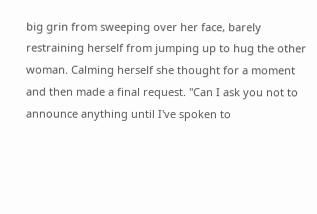big grin from sweeping over her face, barely restraining herself from jumping up to hug the other woman. Calming herself she thought for a moment and then made a final request. "Can I ask you not to announce anything until I've spoken to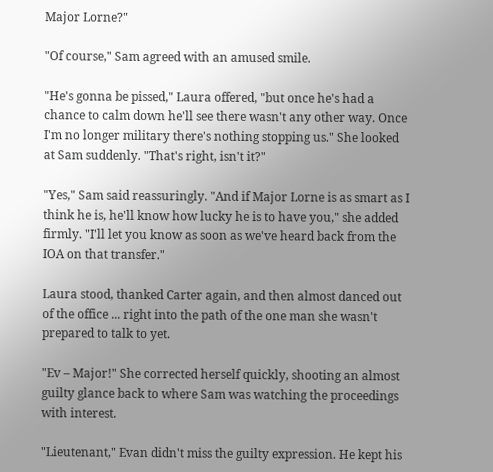Major Lorne?"

"Of course," Sam agreed with an amused smile.

"He's gonna be pissed," Laura offered, "but once he's had a chance to calm down he'll see there wasn't any other way. Once I'm no longer military there's nothing stopping us." She looked at Sam suddenly. "That's right, isn't it?"

"Yes," Sam said reassuringly. "And if Major Lorne is as smart as I think he is, he'll know how lucky he is to have you," she added firmly. "I'll let you know as soon as we've heard back from the IOA on that transfer."

Laura stood, thanked Carter again, and then almost danced out of the office ... right into the path of the one man she wasn't prepared to talk to yet.

"Ev – Major!" She corrected herself quickly, shooting an almost guilty glance back to where Sam was watching the proceedings with interest.

"Lieutenant," Evan didn't miss the guilty expression. He kept his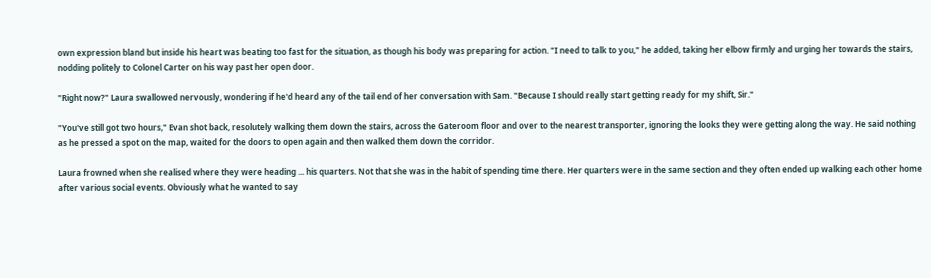own expression bland but inside his heart was beating too fast for the situation, as though his body was preparing for action. "I need to talk to you," he added, taking her elbow firmly and urging her towards the stairs, nodding politely to Colonel Carter on his way past her open door.

"Right now?" Laura swallowed nervously, wondering if he'd heard any of the tail end of her conversation with Sam. "Because I should really start getting ready for my shift, Sir."

"You've still got two hours," Evan shot back, resolutely walking them down the stairs, across the Gateroom floor and over to the nearest transporter, ignoring the looks they were getting along the way. He said nothing as he pressed a spot on the map, waited for the doors to open again and then walked them down the corridor.

Laura frowned when she realised where they were heading ... his quarters. Not that she was in the habit of spending time there. Her quarters were in the same section and they often ended up walking each other home after various social events. Obviously what he wanted to say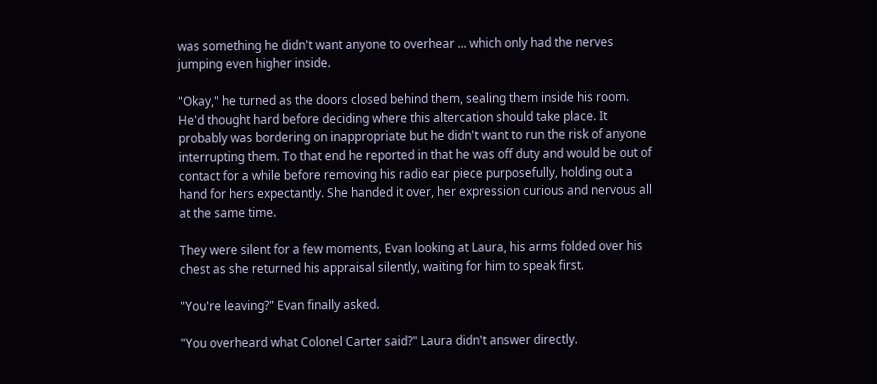was something he didn't want anyone to overhear ... which only had the nerves jumping even higher inside.

"Okay," he turned as the doors closed behind them, sealing them inside his room. He'd thought hard before deciding where this altercation should take place. It probably was bordering on inappropriate but he didn't want to run the risk of anyone interrupting them. To that end he reported in that he was off duty and would be out of contact for a while before removing his radio ear piece purposefully, holding out a hand for hers expectantly. She handed it over, her expression curious and nervous all at the same time.

They were silent for a few moments, Evan looking at Laura, his arms folded over his chest as she returned his appraisal silently, waiting for him to speak first.

"You're leaving?" Evan finally asked.

"You overheard what Colonel Carter said?" Laura didn't answer directly.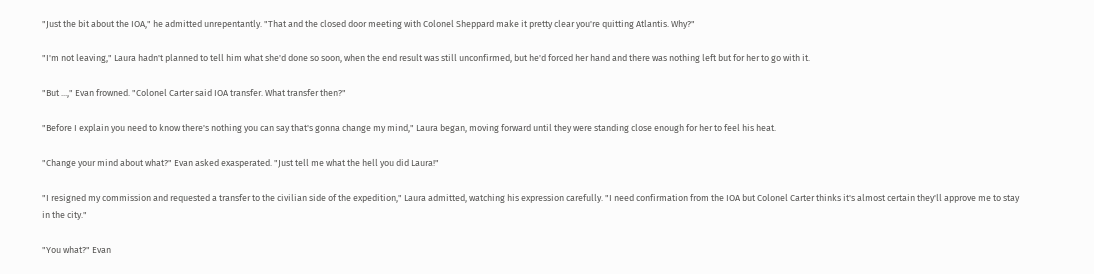"Just the bit about the IOA," he admitted unrepentantly. "That and the closed door meeting with Colonel Sheppard make it pretty clear you're quitting Atlantis. Why?"

"I'm not leaving," Laura hadn't planned to tell him what she'd done so soon, when the end result was still unconfirmed, but he'd forced her hand and there was nothing left but for her to go with it.

"But ...," Evan frowned. "Colonel Carter said IOA transfer. What transfer then?"

"Before I explain you need to know there's nothing you can say that's gonna change my mind," Laura began, moving forward until they were standing close enough for her to feel his heat.

"Change your mind about what?" Evan asked exasperated. "Just tell me what the hell you did Laura!"

"I resigned my commission and requested a transfer to the civilian side of the expedition," Laura admitted, watching his expression carefully. "I need confirmation from the IOA but Colonel Carter thinks it's almost certain they'll approve me to stay in the city."

"You what?" Evan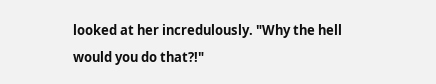looked at her incredulously. "Why the hell would you do that?!"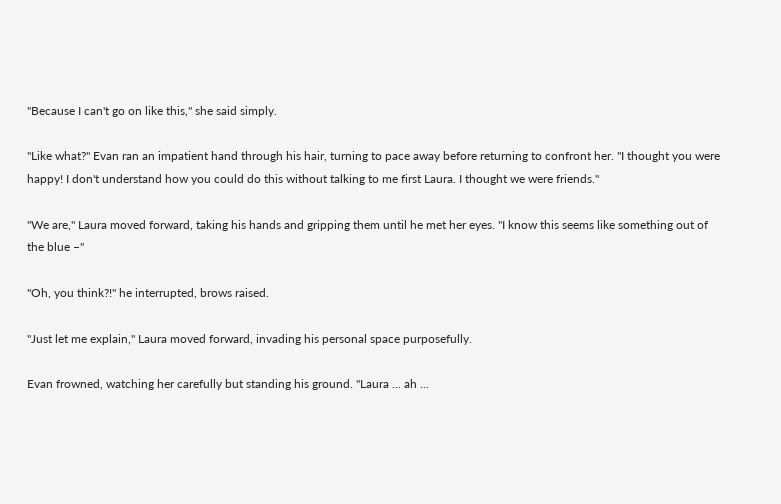"Because I can't go on like this," she said simply.

"Like what?" Evan ran an impatient hand through his hair, turning to pace away before returning to confront her. "I thought you were happy! I don't understand how you could do this without talking to me first Laura. I thought we were friends."

"We are," Laura moved forward, taking his hands and gripping them until he met her eyes. "I know this seems like something out of the blue –"

"Oh, you think?!" he interrupted, brows raised.

"Just let me explain," Laura moved forward, invading his personal space purposefully.

Evan frowned, watching her carefully but standing his ground. "Laura ... ah ...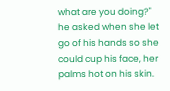what are you doing?" he asked when she let go of his hands so she could cup his face, her palms hot on his skin.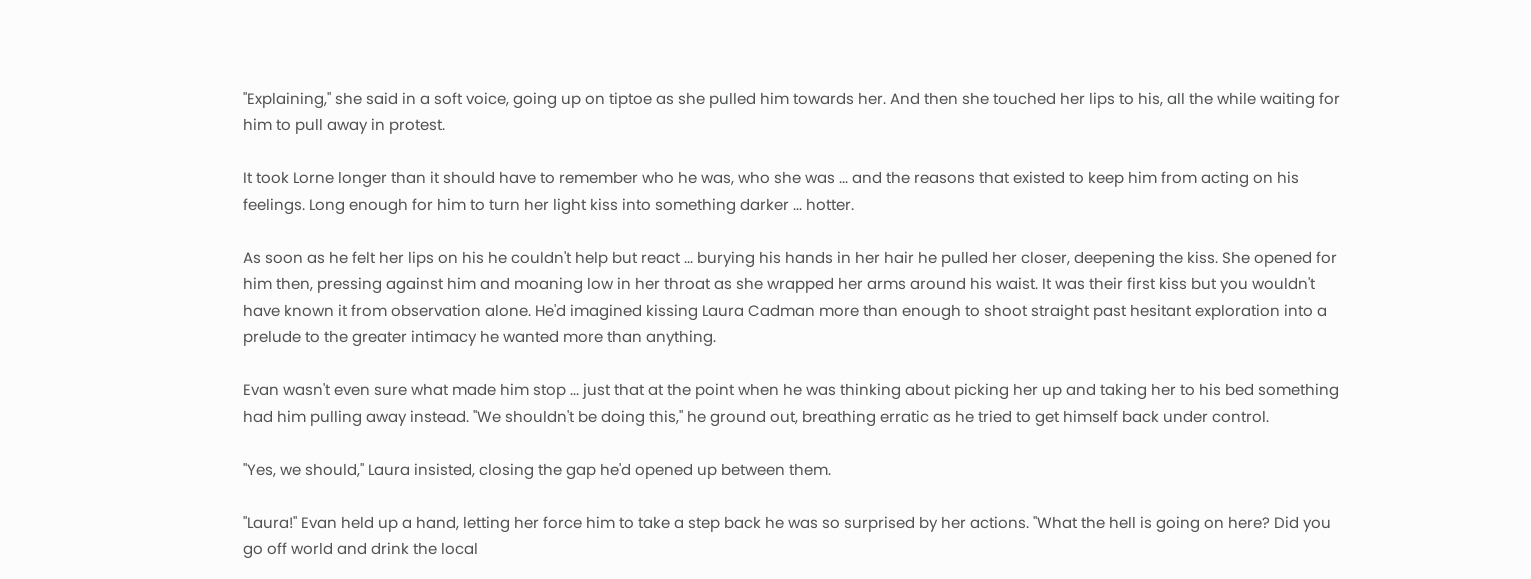"Explaining," she said in a soft voice, going up on tiptoe as she pulled him towards her. And then she touched her lips to his, all the while waiting for him to pull away in protest.

It took Lorne longer than it should have to remember who he was, who she was ... and the reasons that existed to keep him from acting on his feelings. Long enough for him to turn her light kiss into something darker ... hotter.

As soon as he felt her lips on his he couldn't help but react ... burying his hands in her hair he pulled her closer, deepening the kiss. She opened for him then, pressing against him and moaning low in her throat as she wrapped her arms around his waist. It was their first kiss but you wouldn't have known it from observation alone. He'd imagined kissing Laura Cadman more than enough to shoot straight past hesitant exploration into a prelude to the greater intimacy he wanted more than anything.

Evan wasn't even sure what made him stop ... just that at the point when he was thinking about picking her up and taking her to his bed something had him pulling away instead. "We shouldn't be doing this," he ground out, breathing erratic as he tried to get himself back under control.

"Yes, we should," Laura insisted, closing the gap he'd opened up between them.

"Laura!" Evan held up a hand, letting her force him to take a step back he was so surprised by her actions. "What the hell is going on here? Did you go off world and drink the local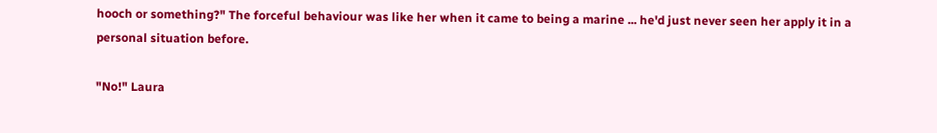hooch or something?" The forceful behaviour was like her when it came to being a marine ... he'd just never seen her apply it in a personal situation before.

"No!" Laura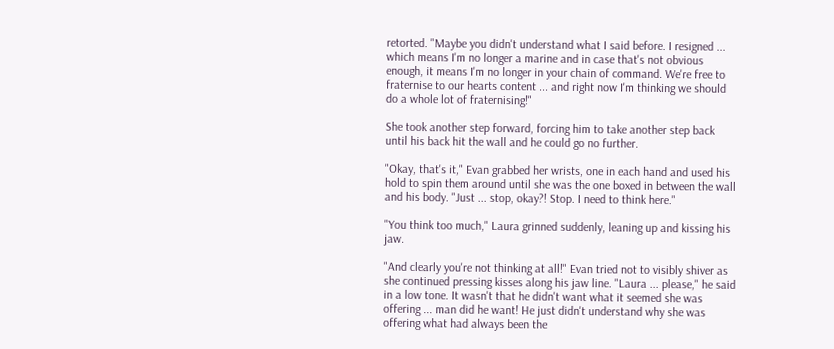retorted. "Maybe you didn't understand what I said before. I resigned ... which means I'm no longer a marine and in case that's not obvious enough, it means I'm no longer in your chain of command. We're free to fraternise to our hearts content ... and right now I'm thinking we should do a whole lot of fraternising!"

She took another step forward, forcing him to take another step back until his back hit the wall and he could go no further.

"Okay, that's it," Evan grabbed her wrists, one in each hand and used his hold to spin them around until she was the one boxed in between the wall and his body. "Just ... stop, okay?! Stop. I need to think here."

"You think too much," Laura grinned suddenly, leaning up and kissing his jaw.

"And clearly you're not thinking at all!" Evan tried not to visibly shiver as she continued pressing kisses along his jaw line. "Laura ... please," he said in a low tone. It wasn't that he didn't want what it seemed she was offering ... man did he want! He just didn't understand why she was offering what had always been the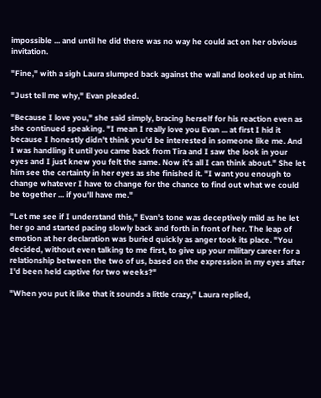impossible ... and until he did there was no way he could act on her obvious invitation.

"Fine," with a sigh Laura slumped back against the wall and looked up at him.

"Just tell me why," Evan pleaded.

"Because I love you," she said simply, bracing herself for his reaction even as she continued speaking. "I mean I really love you Evan ... at first I hid it because I honestly didn't think you'd be interested in someone like me. And I was handling it until you came back from Tira and I saw the look in your eyes and I just knew you felt the same. Now it's all I can think about." She let him see the certainty in her eyes as she finished it. "I want you enough to change whatever I have to change for the chance to find out what we could be together ... if you'll have me."

"Let me see if I understand this," Evan's tone was deceptively mild as he let her go and started pacing slowly back and forth in front of her. The leap of emotion at her declaration was buried quickly as anger took its place. "You decided, without even talking to me first, to give up your military career for a relationship between the two of us, based on the expression in my eyes after I'd been held captive for two weeks?"

"When you put it like that it sounds a little crazy," Laura replied,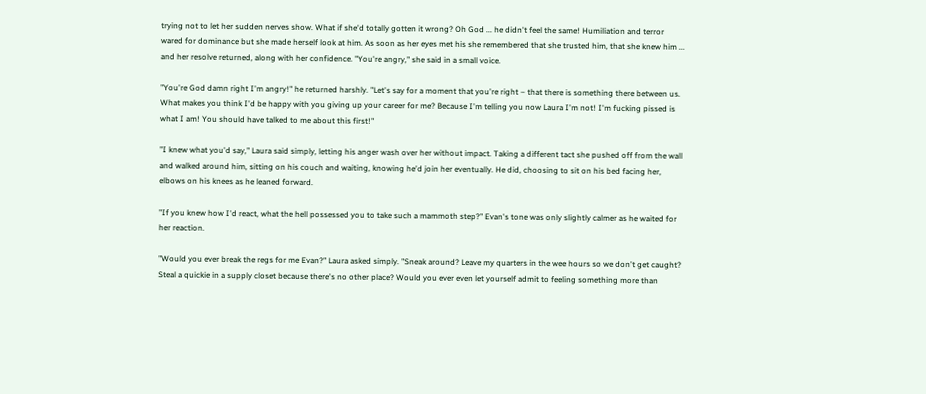trying not to let her sudden nerves show. What if she'd totally gotten it wrong? Oh God ... he didn't feel the same! Humiliation and terror wared for dominance but she made herself look at him. As soon as her eyes met his she remembered that she trusted him, that she knew him ... and her resolve returned, along with her confidence. "You're angry," she said in a small voice.

"You're God damn right I'm angry!" he returned harshly. "Let's say for a moment that you're right – that there is something there between us. What makes you think I'd be happy with you giving up your career for me? Because I'm telling you now Laura I'm not! I'm fucking pissed is what I am! You should have talked to me about this first!"

"I knew what you'd say," Laura said simply, letting his anger wash over her without impact. Taking a different tact she pushed off from the wall and walked around him, sitting on his couch and waiting, knowing he'd join her eventually. He did, choosing to sit on his bed facing her, elbows on his knees as he leaned forward.

"If you knew how I'd react, what the hell possessed you to take such a mammoth step?" Evan's tone was only slightly calmer as he waited for her reaction.

"Would you ever break the regs for me Evan?" Laura asked simply. "Sneak around? Leave my quarters in the wee hours so we don't get caught? Steal a quickie in a supply closet because there's no other place? Would you ever even let yourself admit to feeling something more than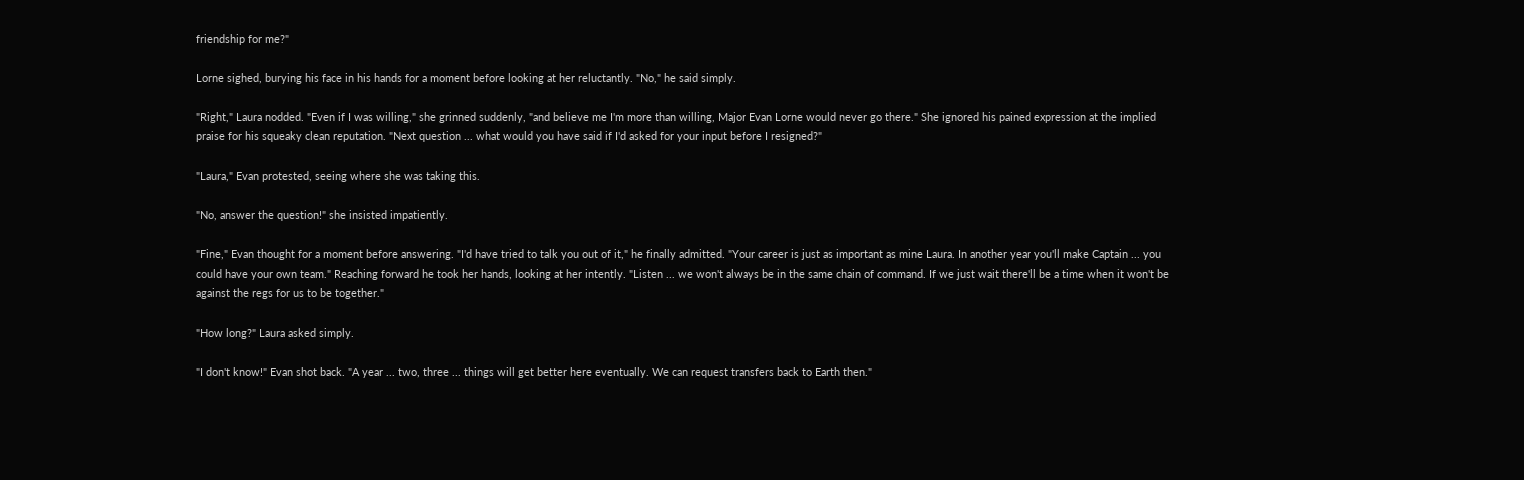friendship for me?"

Lorne sighed, burying his face in his hands for a moment before looking at her reluctantly. "No," he said simply.

"Right," Laura nodded. "Even if I was willing," she grinned suddenly, "and believe me I'm more than willing, Major Evan Lorne would never go there." She ignored his pained expression at the implied praise for his squeaky clean reputation. "Next question ... what would you have said if I'd asked for your input before I resigned?"

"Laura," Evan protested, seeing where she was taking this.

"No, answer the question!" she insisted impatiently.

"Fine," Evan thought for a moment before answering. "I'd have tried to talk you out of it," he finally admitted. "Your career is just as important as mine Laura. In another year you'll make Captain ... you could have your own team." Reaching forward he took her hands, looking at her intently. "Listen ... we won't always be in the same chain of command. If we just wait there'll be a time when it won't be against the regs for us to be together."

"How long?" Laura asked simply.

"I don't know!" Evan shot back. "A year ... two, three ... things will get better here eventually. We can request transfers back to Earth then."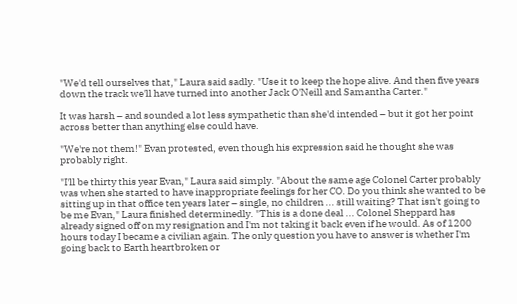"We'd tell ourselves that," Laura said sadly. "Use it to keep the hope alive. And then five years down the track we'll have turned into another Jack O'Neill and Samantha Carter."

It was harsh – and sounded a lot less sympathetic than she'd intended – but it got her point across better than anything else could have.

"We're not them!" Evan protested, even though his expression said he thought she was probably right.

"I'll be thirty this year Evan," Laura said simply. "About the same age Colonel Carter probably was when she started to have inappropriate feelings for her CO. Do you think she wanted to be sitting up in that office ten years later – single, no children ... still waiting? That isn't going to be me Evan," Laura finished determinedly. "This is a done deal ... Colonel Sheppard has already signed off on my resignation and I'm not taking it back even if he would. As of 1200 hours today I became a civilian again. The only question you have to answer is whether I'm going back to Earth heartbroken or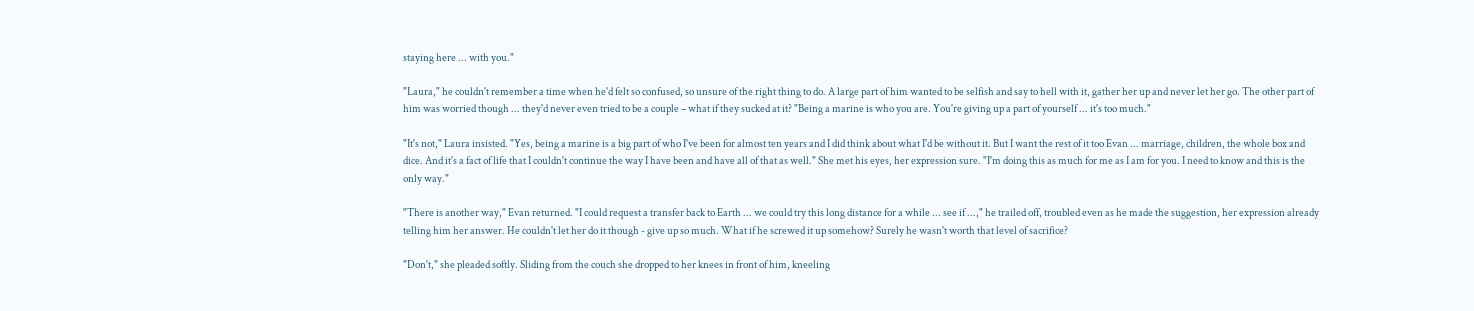staying here ... with you."

"Laura," he couldn't remember a time when he'd felt so confused, so unsure of the right thing to do. A large part of him wanted to be selfish and say to hell with it, gather her up and never let her go. The other part of him was worried though ... they'd never even tried to be a couple – what if they sucked at it? "Being a marine is who you are. You're giving up a part of yourself ... it's too much."

"It's not," Laura insisted. "Yes, being a marine is a big part of who I've been for almost ten years and I did think about what I'd be without it. But I want the rest of it too Evan ... marriage, children, the whole box and dice. And it's a fact of life that I couldn't continue the way I have been and have all of that as well." She met his eyes, her expression sure. "I'm doing this as much for me as I am for you. I need to know and this is the only way."

"There is another way," Evan returned. "I could request a transfer back to Earth ... we could try this long distance for a while ... see if ...," he trailed off, troubled even as he made the suggestion, her expression already telling him her answer. He couldn't let her do it though - give up so much. What if he screwed it up somehow? Surely he wasn't worth that level of sacrifice?

"Don't," she pleaded softly. Sliding from the couch she dropped to her knees in front of him, kneeling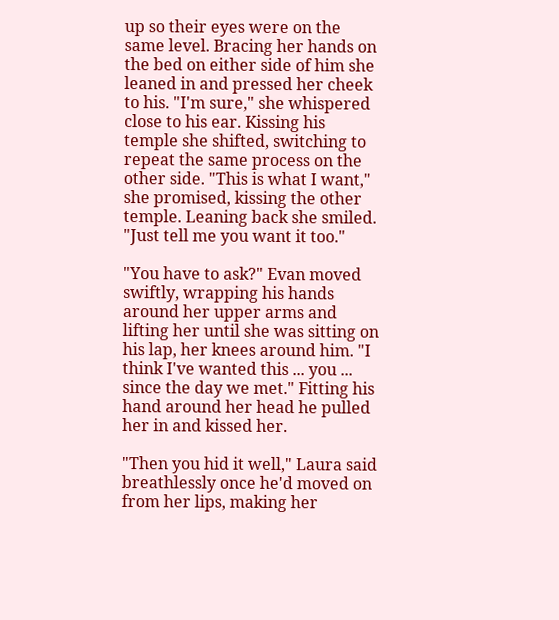up so their eyes were on the same level. Bracing her hands on the bed on either side of him she leaned in and pressed her cheek to his. "I'm sure," she whispered close to his ear. Kissing his temple she shifted, switching to repeat the same process on the other side. "This is what I want," she promised, kissing the other temple. Leaning back she smiled. "Just tell me you want it too."

"You have to ask?" Evan moved swiftly, wrapping his hands around her upper arms and lifting her until she was sitting on his lap, her knees around him. "I think I've wanted this ... you ... since the day we met." Fitting his hand around her head he pulled her in and kissed her.

"Then you hid it well," Laura said breathlessly once he'd moved on from her lips, making her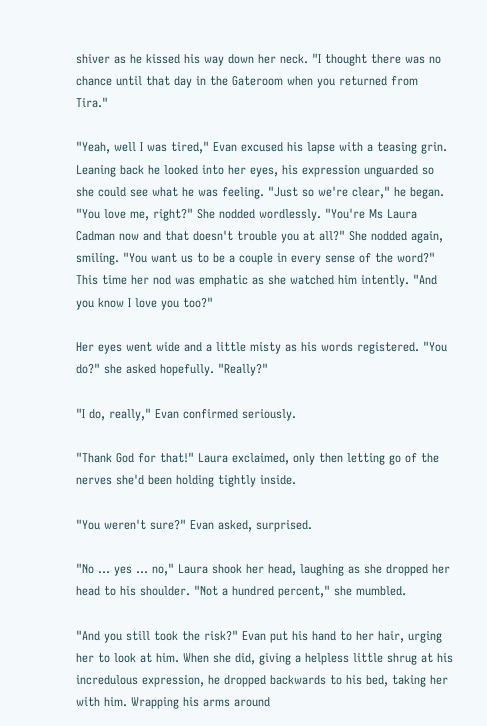shiver as he kissed his way down her neck. "I thought there was no chance until that day in the Gateroom when you returned from Tira."

"Yeah, well I was tired," Evan excused his lapse with a teasing grin. Leaning back he looked into her eyes, his expression unguarded so she could see what he was feeling. "Just so we're clear," he began. "You love me, right?" She nodded wordlessly. "You're Ms Laura Cadman now and that doesn't trouble you at all?" She nodded again, smiling. "You want us to be a couple in every sense of the word?" This time her nod was emphatic as she watched him intently. "And you know I love you too?"

Her eyes went wide and a little misty as his words registered. "You do?" she asked hopefully. "Really?"

"I do, really," Evan confirmed seriously.

"Thank God for that!" Laura exclaimed, only then letting go of the nerves she'd been holding tightly inside.

"You weren't sure?" Evan asked, surprised.

"No ... yes ... no," Laura shook her head, laughing as she dropped her head to his shoulder. "Not a hundred percent," she mumbled.

"And you still took the risk?" Evan put his hand to her hair, urging her to look at him. When she did, giving a helpless little shrug at his incredulous expression, he dropped backwards to his bed, taking her with him. Wrapping his arms around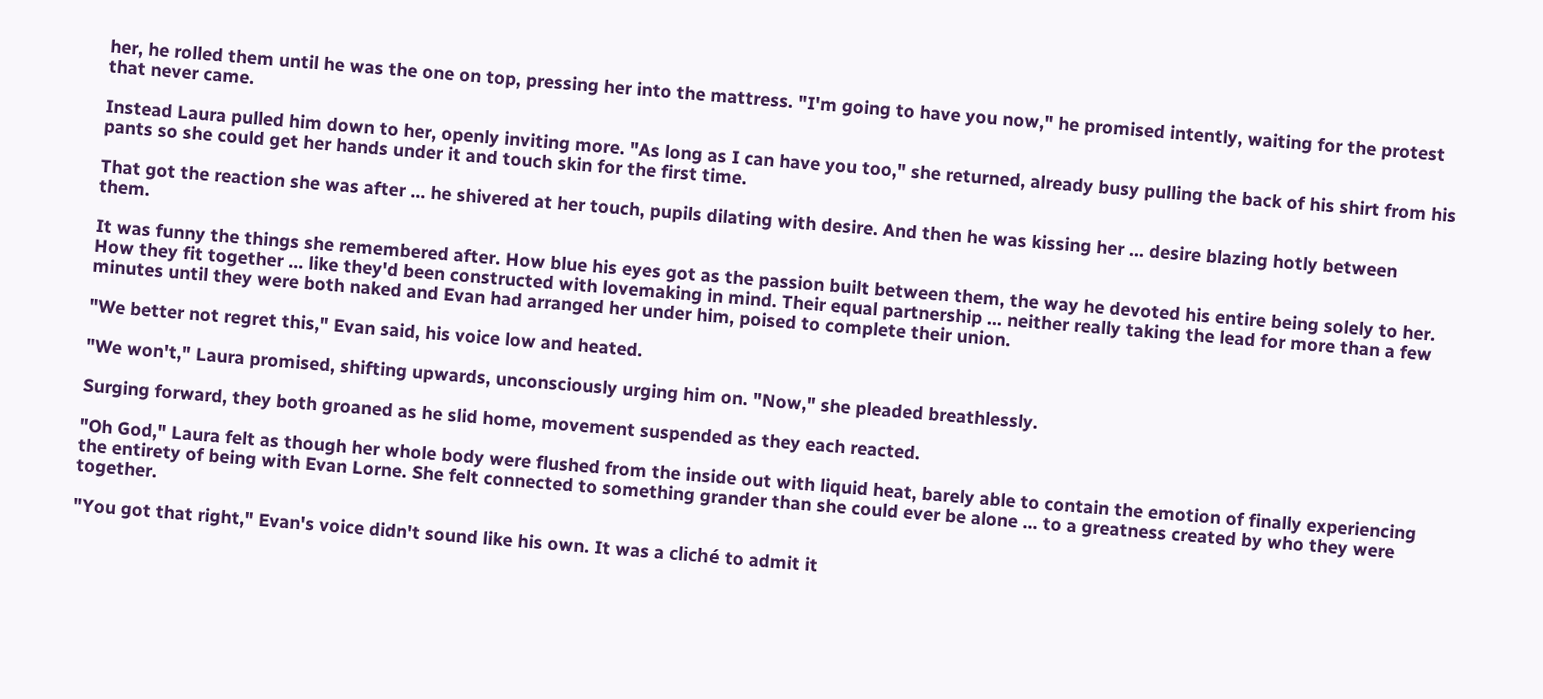her, he rolled them until he was the one on top, pressing her into the mattress. "I'm going to have you now," he promised intently, waiting for the protest that never came.

Instead Laura pulled him down to her, openly inviting more. "As long as I can have you too," she returned, already busy pulling the back of his shirt from his pants so she could get her hands under it and touch skin for the first time.

That got the reaction she was after ... he shivered at her touch, pupils dilating with desire. And then he was kissing her ... desire blazing hotly between them.

It was funny the things she remembered after. How blue his eyes got as the passion built between them, the way he devoted his entire being solely to her. How they fit together ... like they'd been constructed with lovemaking in mind. Their equal partnership ... neither really taking the lead for more than a few minutes until they were both naked and Evan had arranged her under him, poised to complete their union.

"We better not regret this," Evan said, his voice low and heated.

"We won't," Laura promised, shifting upwards, unconsciously urging him on. "Now," she pleaded breathlessly.

Surging forward, they both groaned as he slid home, movement suspended as they each reacted.

"Oh God," Laura felt as though her whole body were flushed from the inside out with liquid heat, barely able to contain the emotion of finally experiencing the entirety of being with Evan Lorne. She felt connected to something grander than she could ever be alone ... to a greatness created by who they were together.

"You got that right," Evan's voice didn't sound like his own. It was a cliché to admit it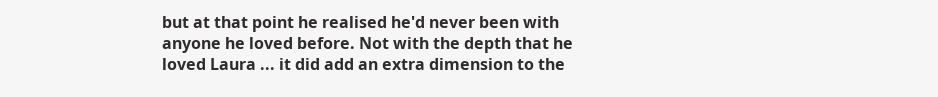but at that point he realised he'd never been with anyone he loved before. Not with the depth that he loved Laura ... it did add an extra dimension to the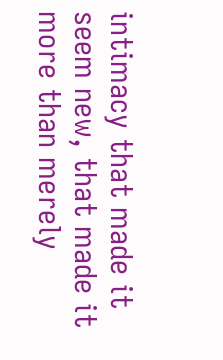intimacy that made it seem new, that made it more than merely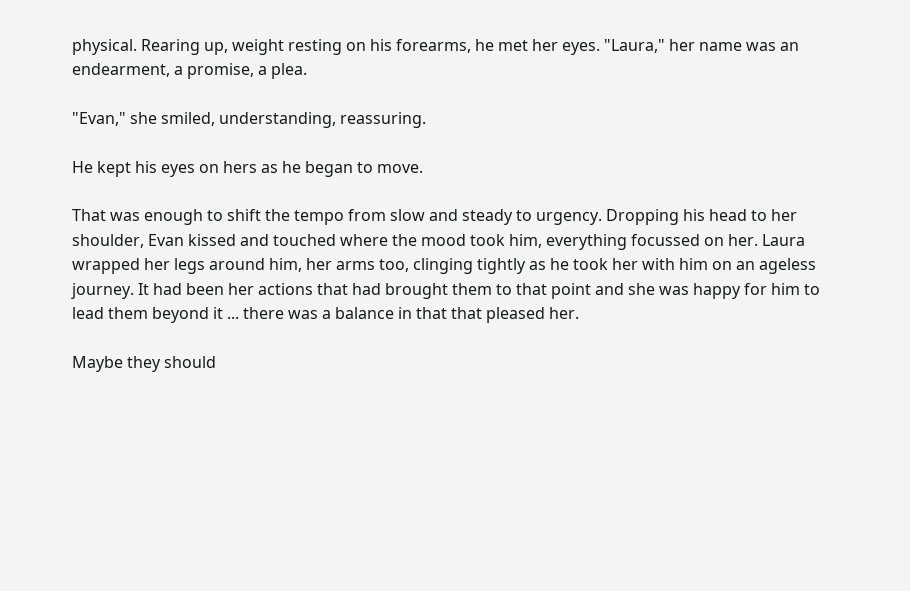physical. Rearing up, weight resting on his forearms, he met her eyes. "Laura," her name was an endearment, a promise, a plea.

"Evan," she smiled, understanding, reassuring.

He kept his eyes on hers as he began to move.

That was enough to shift the tempo from slow and steady to urgency. Dropping his head to her shoulder, Evan kissed and touched where the mood took him, everything focussed on her. Laura wrapped her legs around him, her arms too, clinging tightly as he took her with him on an ageless journey. It had been her actions that had brought them to that point and she was happy for him to lead them beyond it ... there was a balance in that that pleased her.

Maybe they should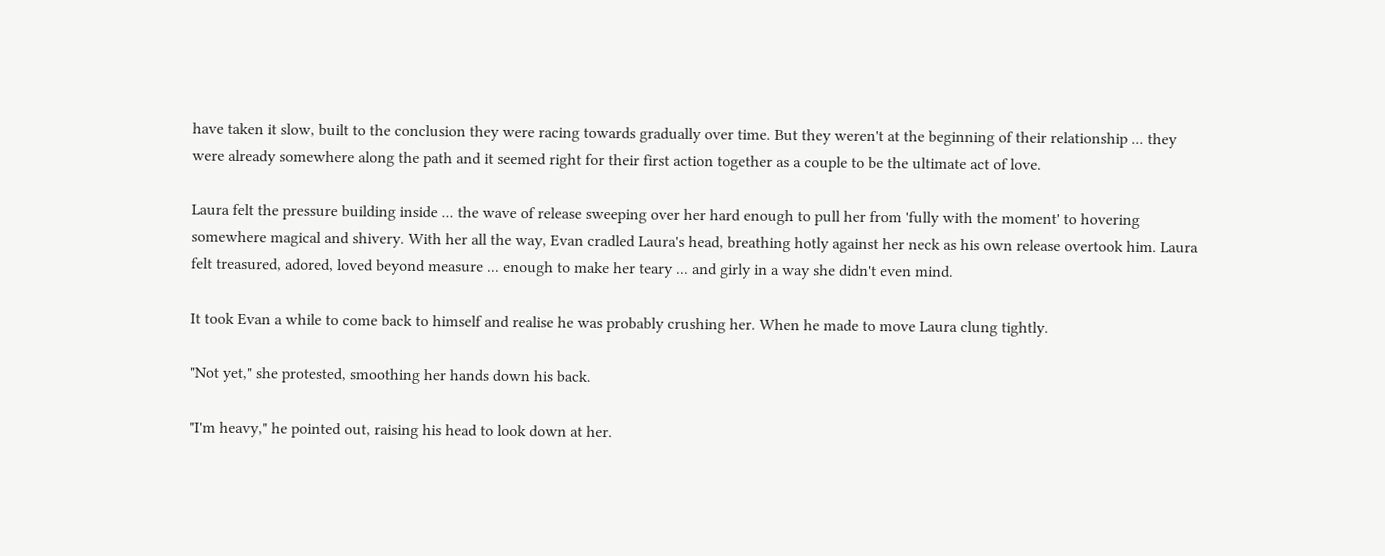have taken it slow, built to the conclusion they were racing towards gradually over time. But they weren't at the beginning of their relationship ... they were already somewhere along the path and it seemed right for their first action together as a couple to be the ultimate act of love.

Laura felt the pressure building inside ... the wave of release sweeping over her hard enough to pull her from 'fully with the moment' to hovering somewhere magical and shivery. With her all the way, Evan cradled Laura's head, breathing hotly against her neck as his own release overtook him. Laura felt treasured, adored, loved beyond measure ... enough to make her teary ... and girly in a way she didn't even mind.

It took Evan a while to come back to himself and realise he was probably crushing her. When he made to move Laura clung tightly.

"Not yet," she protested, smoothing her hands down his back.

"I'm heavy," he pointed out, raising his head to look down at her.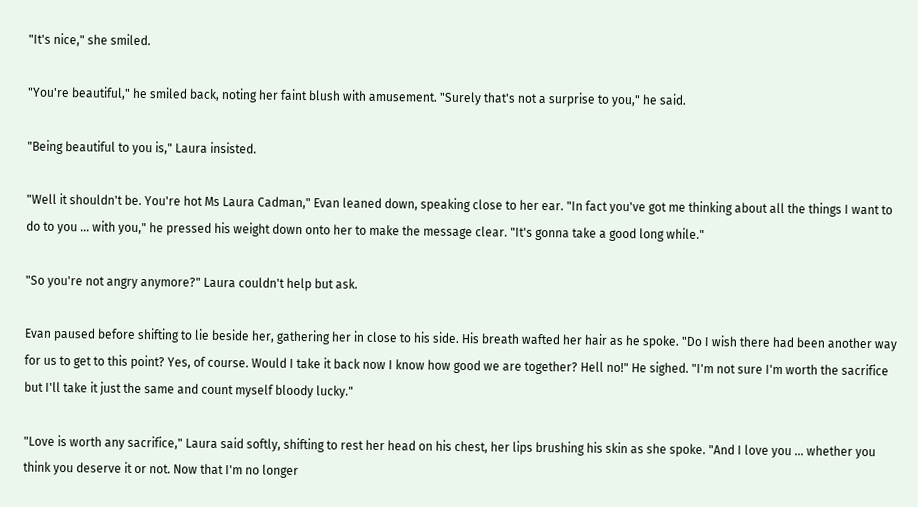"It's nice," she smiled.

"You're beautiful," he smiled back, noting her faint blush with amusement. "Surely that's not a surprise to you," he said.

"Being beautiful to you is," Laura insisted.

"Well it shouldn't be. You're hot Ms Laura Cadman," Evan leaned down, speaking close to her ear. "In fact you've got me thinking about all the things I want to do to you ... with you," he pressed his weight down onto her to make the message clear. "It's gonna take a good long while."

"So you're not angry anymore?" Laura couldn't help but ask.

Evan paused before shifting to lie beside her, gathering her in close to his side. His breath wafted her hair as he spoke. "Do I wish there had been another way for us to get to this point? Yes, of course. Would I take it back now I know how good we are together? Hell no!" He sighed. "I'm not sure I'm worth the sacrifice but I'll take it just the same and count myself bloody lucky."

"Love is worth any sacrifice," Laura said softly, shifting to rest her head on his chest, her lips brushing his skin as she spoke. "And I love you ... whether you think you deserve it or not. Now that I'm no longer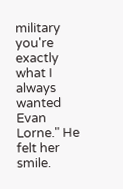military you're exactly what I always wanted Evan Lorne." He felt her smile.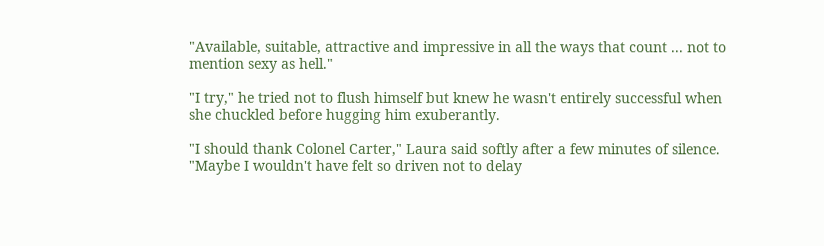"Available, suitable, attractive and impressive in all the ways that count ... not to mention sexy as hell."

"I try," he tried not to flush himself but knew he wasn't entirely successful when she chuckled before hugging him exuberantly.

"I should thank Colonel Carter," Laura said softly after a few minutes of silence. "Maybe I wouldn't have felt so driven not to delay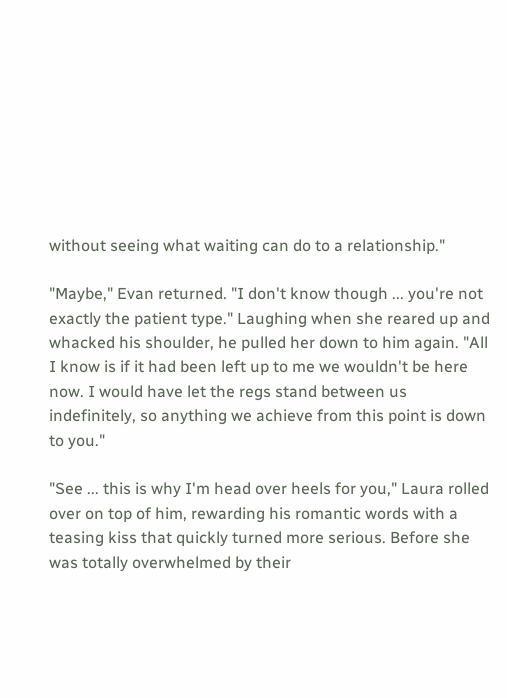without seeing what waiting can do to a relationship."

"Maybe," Evan returned. "I don't know though ... you're not exactly the patient type." Laughing when she reared up and whacked his shoulder, he pulled her down to him again. "All I know is if it had been left up to me we wouldn't be here now. I would have let the regs stand between us indefinitely, so anything we achieve from this point is down to you."

"See ... this is why I'm head over heels for you," Laura rolled over on top of him, rewarding his romantic words with a teasing kiss that quickly turned more serious. Before she was totally overwhelmed by their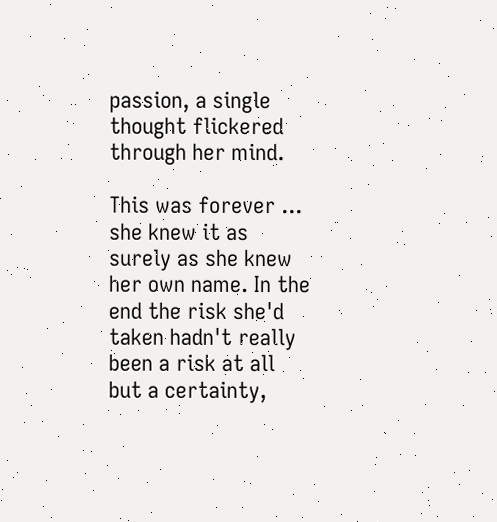passion, a single thought flickered through her mind.

This was forever ... she knew it as surely as she knew her own name. In the end the risk she'd taken hadn't really been a risk at all but a certainty,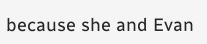because she and Evan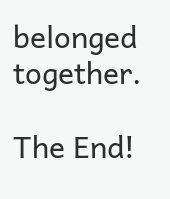belonged together.

The End!